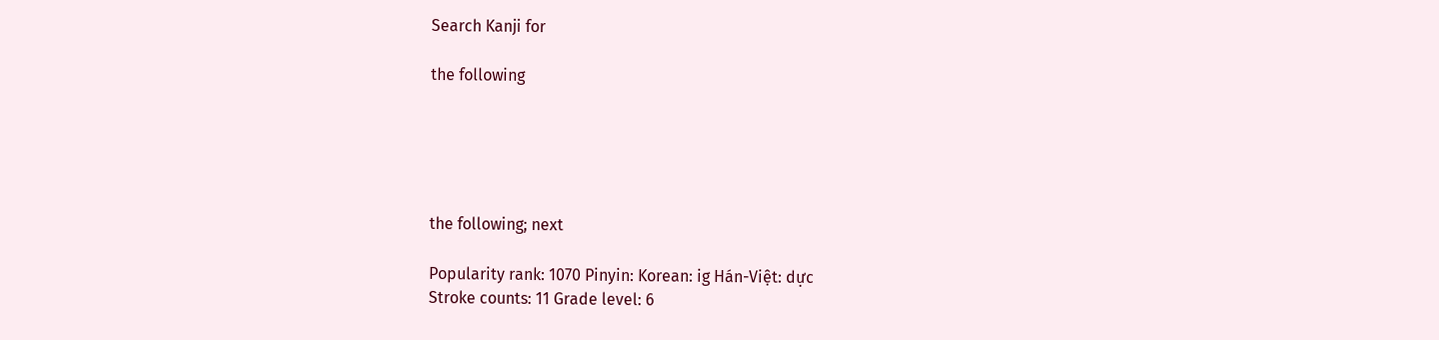Search Kanji for

the following





the following; next

Popularity rank: 1070 Pinyin: Korean: ig Hán-Việt: dực
Stroke counts: 11 Grade level: 6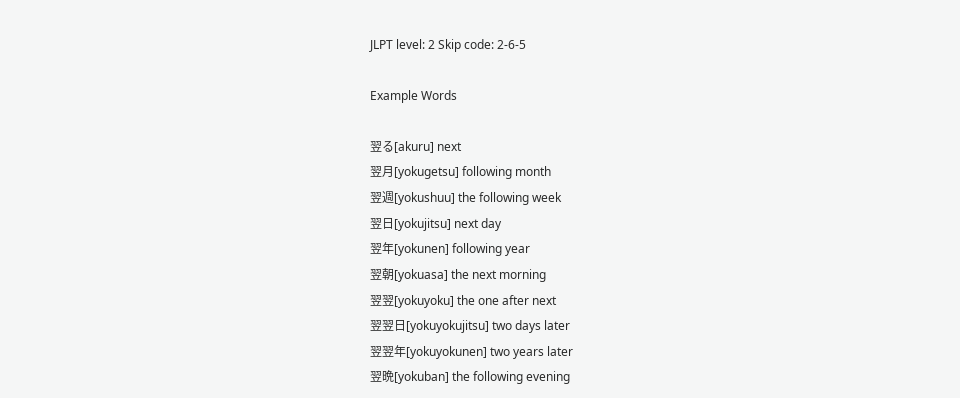JLPT level: 2 Skip code: 2-6-5

Example Words

翌る[akuru] next
翌月[yokugetsu] following month
翌週[yokushuu] the following week
翌日[yokujitsu] next day
翌年[yokunen] following year
翌朝[yokuasa] the next morning
翌翌[yokuyoku] the one after next
翌翌日[yokuyokujitsu] two days later
翌翌年[yokuyokunen] two years later
翌晩[yokuban] the following evening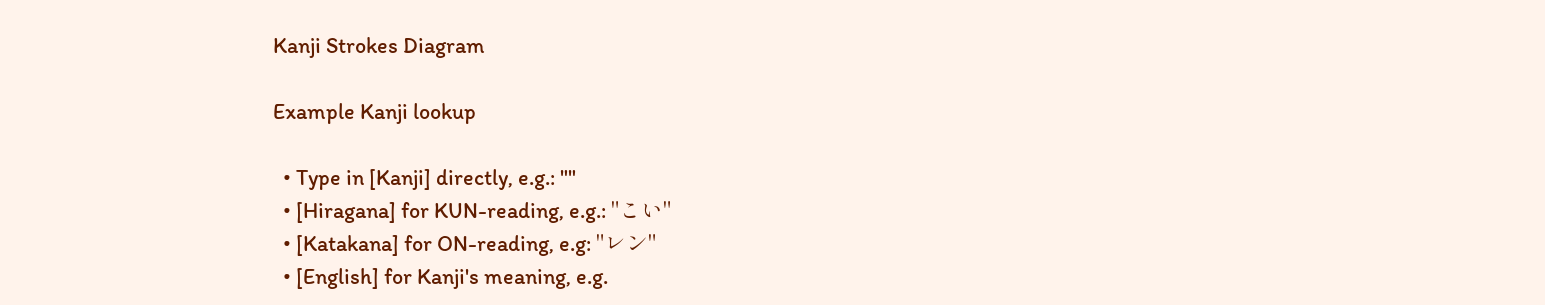Kanji Strokes Diagram

Example Kanji lookup

  • Type in [Kanji] directly, e.g.: ""
  • [Hiragana] for KUN-reading, e.g.: "こい"
  • [Katakana] for ON-reading, e.g: "レン"
  • [English] for Kanji's meaning, e.g.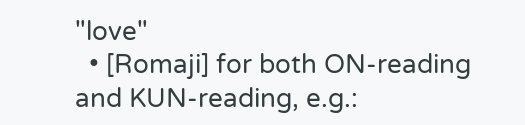"love"
  • [Romaji] for both ON-reading and KUN-reading, e.g.: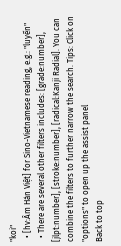"koi"
  • [hv:Âm Hán Việt] for Sino-Vietnamese reading, e.g.: "luyến"
  • There are several other filters includes: [grade:number], [jlpt:number], [stroke:number], [radical:Kanji Radial]. You can combine the filters to further narrow the search. Tips: Click on "options" to open up the assist panel
Back to top